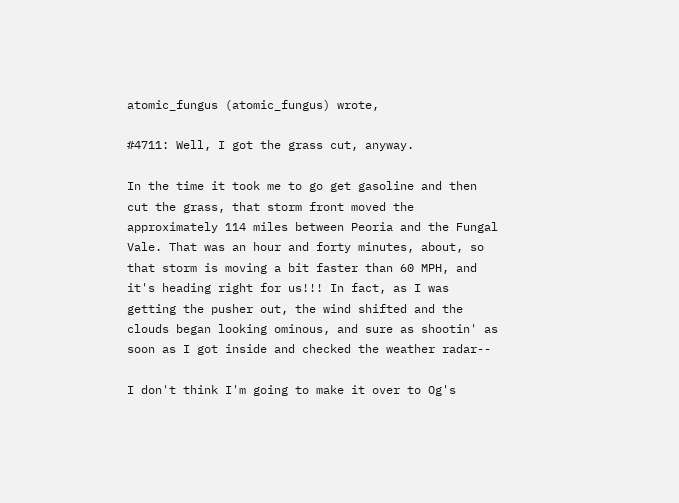atomic_fungus (atomic_fungus) wrote,

#4711: Well, I got the grass cut, anyway.

In the time it took me to go get gasoline and then cut the grass, that storm front moved the approximately 114 miles between Peoria and the Fungal Vale. That was an hour and forty minutes, about, so that storm is moving a bit faster than 60 MPH, and it's heading right for us!!! In fact, as I was getting the pusher out, the wind shifted and the clouds began looking ominous, and sure as shootin' as soon as I got inside and checked the weather radar--

I don't think I'm going to make it over to Og's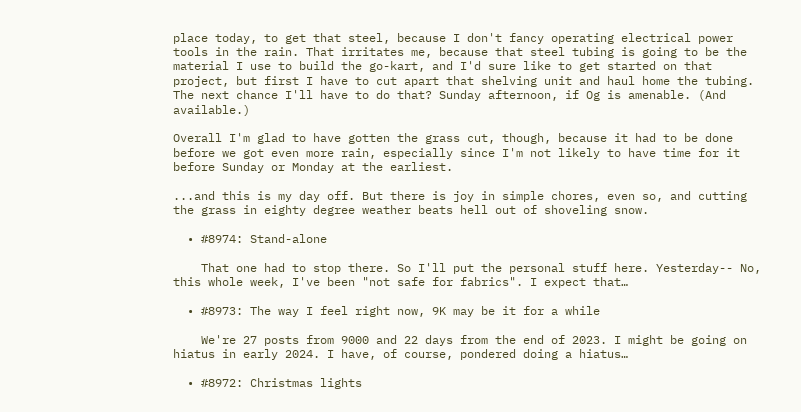place today, to get that steel, because I don't fancy operating electrical power tools in the rain. That irritates me, because that steel tubing is going to be the material I use to build the go-kart, and I'd sure like to get started on that project, but first I have to cut apart that shelving unit and haul home the tubing. The next chance I'll have to do that? Sunday afternoon, if Og is amenable. (And available.)

Overall I'm glad to have gotten the grass cut, though, because it had to be done before we got even more rain, especially since I'm not likely to have time for it before Sunday or Monday at the earliest.

...and this is my day off. But there is joy in simple chores, even so, and cutting the grass in eighty degree weather beats hell out of shoveling snow.

  • #8974: Stand-alone

    That one had to stop there. So I'll put the personal stuff here. Yesterday-- No, this whole week, I've been "not safe for fabrics". I expect that…

  • #8973: The way I feel right now, 9K may be it for a while

    We're 27 posts from 9000 and 22 days from the end of 2023. I might be going on hiatus in early 2024. I have, of course, pondered doing a hiatus…

  • #8972: Christmas lights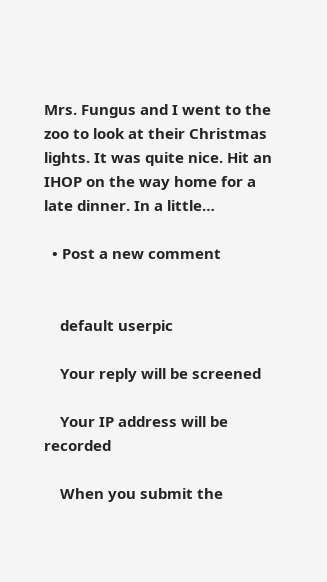Mrs. Fungus and I went to the zoo to look at their Christmas lights. It was quite nice. Hit an IHOP on the way home for a late dinner. In a little…

  • Post a new comment


    default userpic

    Your reply will be screened

    Your IP address will be recorded

    When you submit the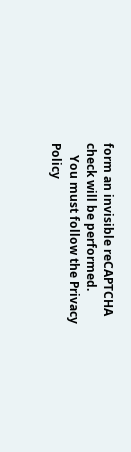form an invisible reCAPTCHA check will be performed.
    You must follow the Privacy Policy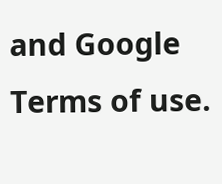and Google Terms of use.